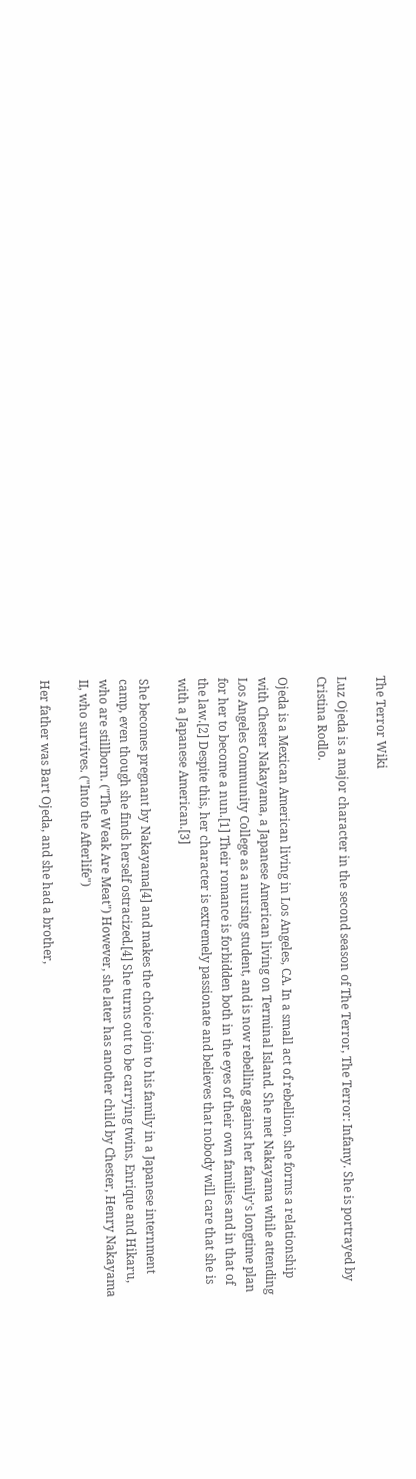The Terror Wiki

Luz Ojeda is a major character in the second season of The Terror, The Terror: Infamy. She is portrayed by Cristina Rodlo.

Ojeda is a Mexican American living in Los Angeles, CA. In a small act of rebellion, she forms a relationship with Chester Nakayama, a Japanese American living on Terminal Island. She met Nakayama while attending Los Angeles Community College as a nursing student, and is now rebelling against her family's longtime plan for her to become a nun.[1] Their romance is forbidden both in the eyes of their own families and in that of the law.[2] Despite this, her character is extremely passionate and believes that nobody will care that she is with a Japanese American.[3]

She becomes pregnant by Nakayama[4] and makes the choice join to his family in a Japanese internment camp, even though she finds herself ostracized.[4] She turns out to be carrying twins, Enrique and Hikaru, who are stillborn. ("The Weak Are Meat") However, she later has another child by Chester, Henry Nakayama II, who survives. ("Into the Afterlife")

Her father was Bart Ojeda, and she had a brother,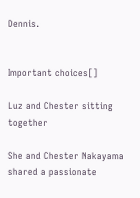Dennis.


Important choices[]

Luz and Chester sitting together

She and Chester Nakayama shared a passionate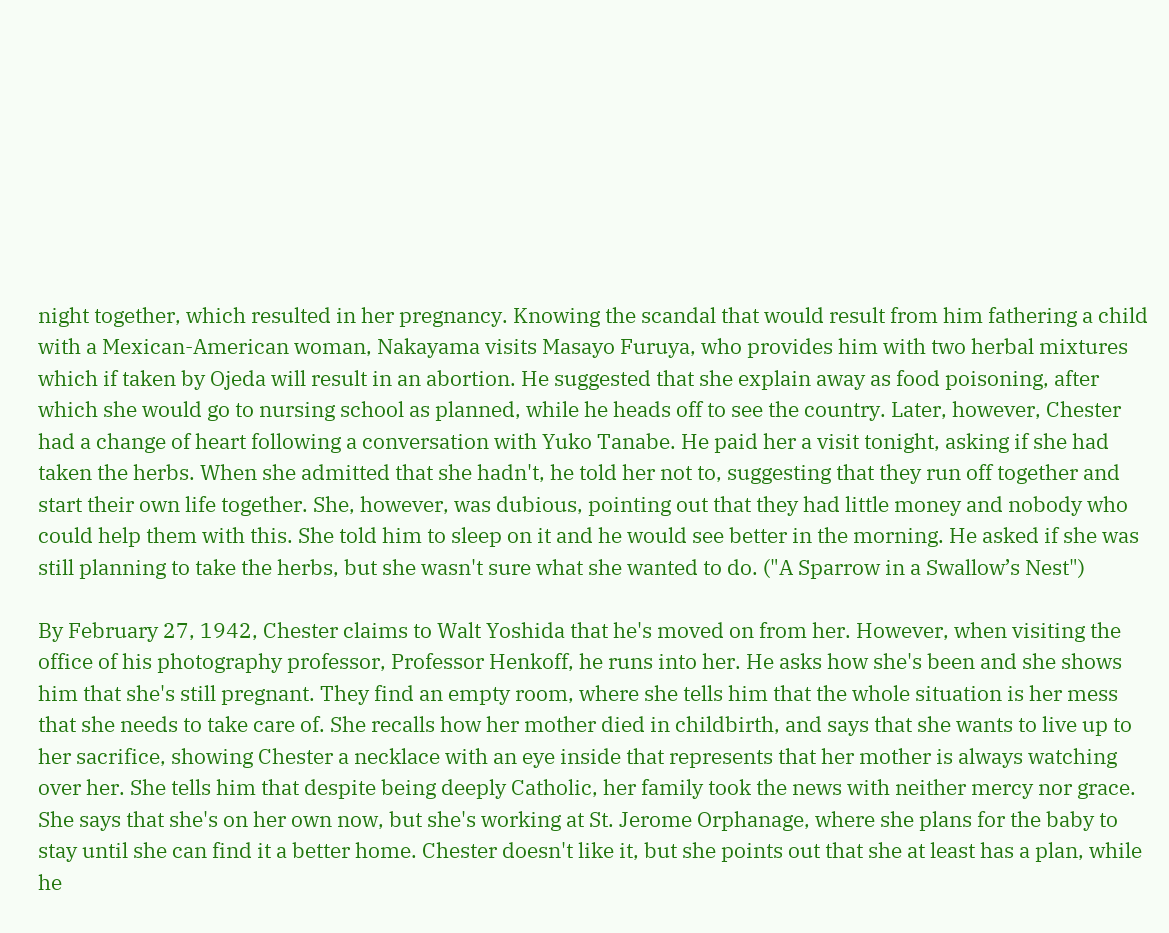night together, which resulted in her pregnancy. Knowing the scandal that would result from him fathering a child with a Mexican-American woman, Nakayama visits Masayo Furuya, who provides him with two herbal mixtures which if taken by Ojeda will result in an abortion. He suggested that she explain away as food poisoning, after which she would go to nursing school as planned, while he heads off to see the country. Later, however, Chester had a change of heart following a conversation with Yuko Tanabe. He paid her a visit tonight, asking if she had taken the herbs. When she admitted that she hadn't, he told her not to, suggesting that they run off together and start their own life together. She, however, was dubious, pointing out that they had little money and nobody who could help them with this. She told him to sleep on it and he would see better in the morning. He asked if she was still planning to take the herbs, but she wasn't sure what she wanted to do. ("A Sparrow in a Swallow’s Nest")

By February 27, 1942, Chester claims to Walt Yoshida that he's moved on from her. However, when visiting the office of his photography professor, Professor Henkoff, he runs into her. He asks how she's been and she shows him that she's still pregnant. They find an empty room, where she tells him that the whole situation is her mess that she needs to take care of. She recalls how her mother died in childbirth, and says that she wants to live up to her sacrifice, showing Chester a necklace with an eye inside that represents that her mother is always watching over her. She tells him that despite being deeply Catholic, her family took the news with neither mercy nor grace. She says that she's on her own now, but she's working at St. Jerome Orphanage, where she plans for the baby to stay until she can find it a better home. Chester doesn't like it, but she points out that she at least has a plan, while he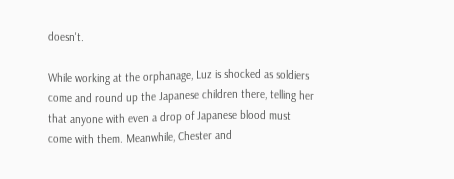doesn't.

While working at the orphanage, Luz is shocked as soldiers come and round up the Japanese children there, telling her that anyone with even a drop of Japanese blood must come with them. Meanwhile, Chester and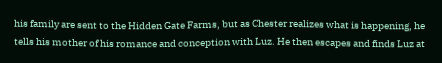his family are sent to the Hidden Gate Farms, but as Chester realizes what is happening, he tells his mother of his romance and conception with Luz. He then escapes and finds Luz at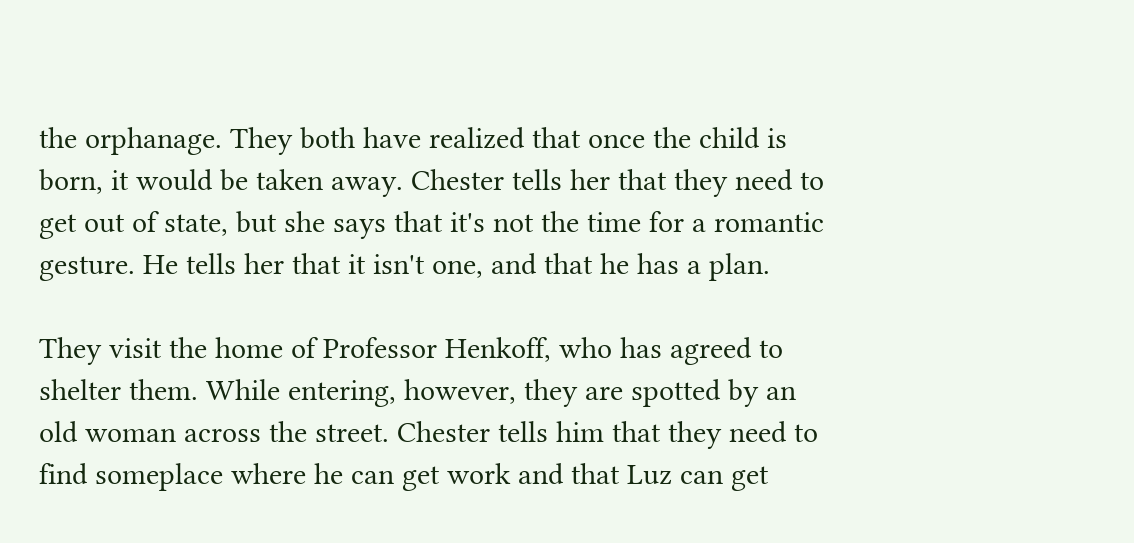the orphanage. They both have realized that once the child is born, it would be taken away. Chester tells her that they need to get out of state, but she says that it's not the time for a romantic gesture. He tells her that it isn't one, and that he has a plan.

They visit the home of Professor Henkoff, who has agreed to shelter them. While entering, however, they are spotted by an old woman across the street. Chester tells him that they need to find someplace where he can get work and that Luz can get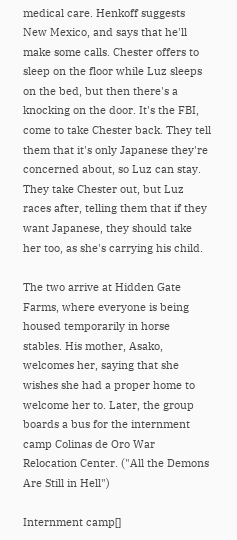medical care. Henkoff suggests New Mexico, and says that he'll make some calls. Chester offers to sleep on the floor while Luz sleeps on the bed, but then there's a knocking on the door. It's the FBI, come to take Chester back. They tell them that it's only Japanese they're concerned about, so Luz can stay. They take Chester out, but Luz races after, telling them that if they want Japanese, they should take her too, as she's carrying his child.

The two arrive at Hidden Gate Farms, where everyone is being housed temporarily in horse stables. His mother, Asako, welcomes her, saying that she wishes she had a proper home to welcome her to. Later, the group boards a bus for the internment camp Colinas de Oro War Relocation Center. ("All the Demons Are Still in Hell")

Internment camp[]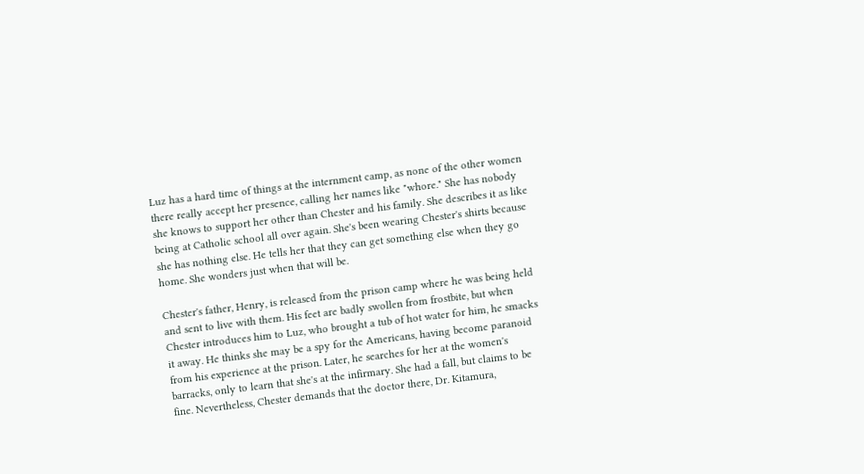Luz has a hard time of things at the internment camp, as none of the other women there really accept her presence, calling her names like "whore." She has nobody she knows to support her other than Chester and his family. She describes it as like being at Catholic school all over again. She's been wearing Chester's shirts because she has nothing else. He tells her that they can get something else when they go home. She wonders just when that will be.

Chester's father, Henry, is released from the prison camp where he was being held and sent to live with them. His feet are badly swollen from frostbite, but when Chester introduces him to Luz, who brought a tub of hot water for him, he smacks it away. He thinks she may be a spy for the Americans, having become paranoid from his experience at the prison. Later, he searches for her at the women's barracks, only to learn that she's at the infirmary. She had a fall, but claims to be fine. Nevertheless, Chester demands that the doctor there, Dr. Kitamura,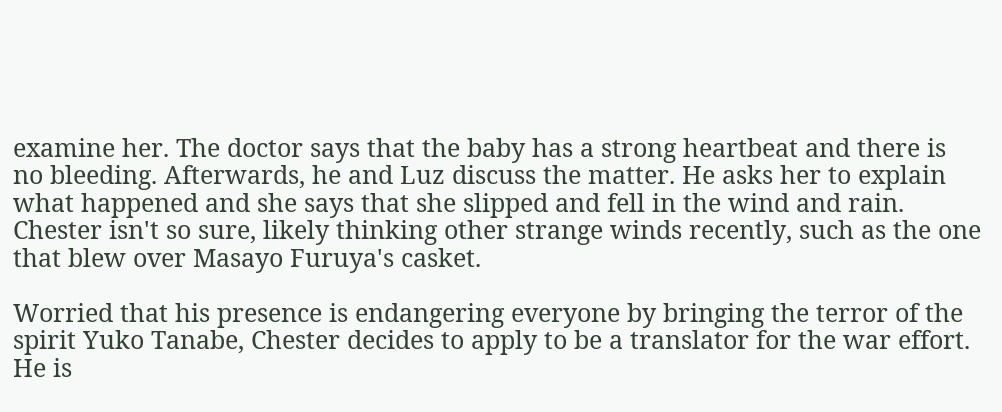examine her. The doctor says that the baby has a strong heartbeat and there is no bleeding. Afterwards, he and Luz discuss the matter. He asks her to explain what happened and she says that she slipped and fell in the wind and rain. Chester isn't so sure, likely thinking other strange winds recently, such as the one that blew over Masayo Furuya's casket.

Worried that his presence is endangering everyone by bringing the terror of the spirit Yuko Tanabe, Chester decides to apply to be a translator for the war effort. He is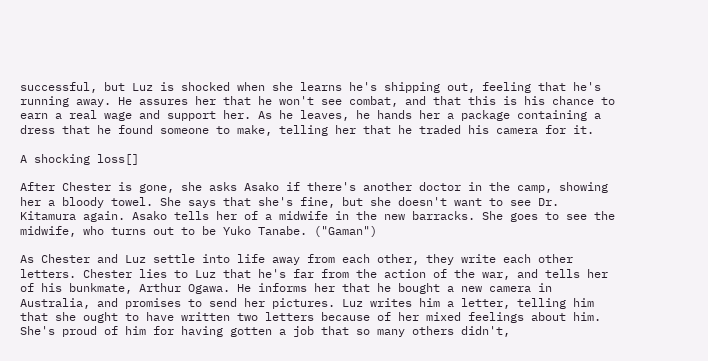successful, but Luz is shocked when she learns he's shipping out, feeling that he's running away. He assures her that he won't see combat, and that this is his chance to earn a real wage and support her. As he leaves, he hands her a package containing a dress that he found someone to make, telling her that he traded his camera for it.

A shocking loss[]

After Chester is gone, she asks Asako if there's another doctor in the camp, showing her a bloody towel. She says that she's fine, but she doesn't want to see Dr. Kitamura again. Asako tells her of a midwife in the new barracks. She goes to see the midwife, who turns out to be Yuko Tanabe. ("Gaman")

As Chester and Luz settle into life away from each other, they write each other letters. Chester lies to Luz that he's far from the action of the war, and tells her of his bunkmate, Arthur Ogawa. He informs her that he bought a new camera in Australia, and promises to send her pictures. Luz writes him a letter, telling him that she ought to have written two letters because of her mixed feelings about him. She's proud of him for having gotten a job that so many others didn't,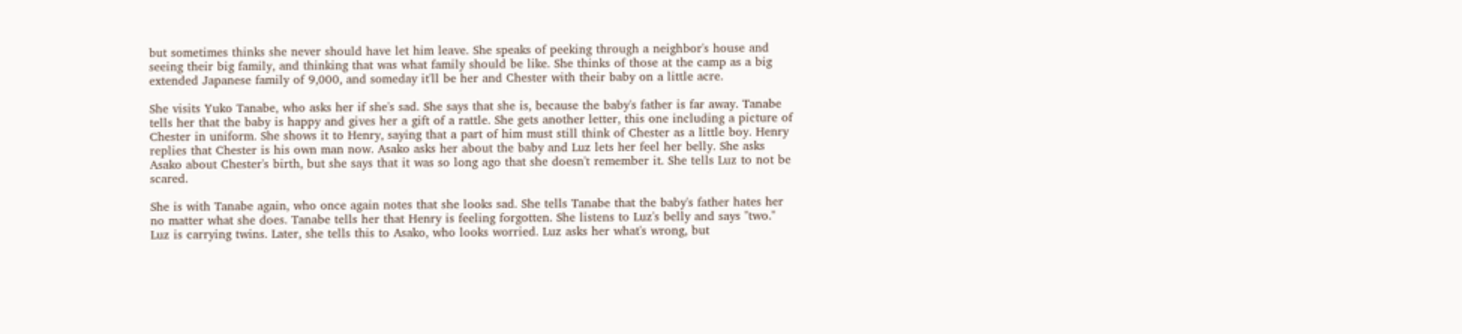but sometimes thinks she never should have let him leave. She speaks of peeking through a neighbor's house and seeing their big family, and thinking that was what family should be like. She thinks of those at the camp as a big extended Japanese family of 9,000, and someday it'll be her and Chester with their baby on a little acre.

She visits Yuko Tanabe, who asks her if she's sad. She says that she is, because the baby's father is far away. Tanabe tells her that the baby is happy and gives her a gift of a rattle. She gets another letter, this one including a picture of Chester in uniform. She shows it to Henry, saying that a part of him must still think of Chester as a little boy. Henry replies that Chester is his own man now. Asako asks her about the baby and Luz lets her feel her belly. She asks Asako about Chester's birth, but she says that it was so long ago that she doesn't remember it. She tells Luz to not be scared.

She is with Tanabe again, who once again notes that she looks sad. She tells Tanabe that the baby's father hates her no matter what she does. Tanabe tells her that Henry is feeling forgotten. She listens to Luz's belly and says "two." Luz is carrying twins. Later, she tells this to Asako, who looks worried. Luz asks her what's wrong, but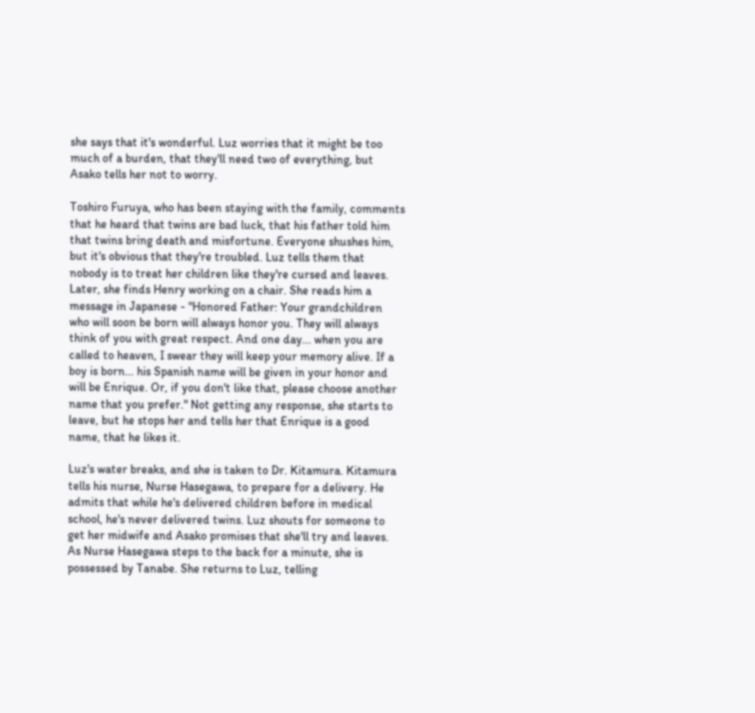she says that it's wonderful. Luz worries that it might be too much of a burden, that they'll need two of everything, but Asako tells her not to worry.

Toshiro Furuya, who has been staying with the family, comments that he heard that twins are bad luck, that his father told him that twins bring death and misfortune. Everyone shushes him, but it's obvious that they're troubled. Luz tells them that nobody is to treat her children like they're cursed and leaves. Later, she finds Henry working on a chair. She reads him a message in Japanese - "Honored Father: Your grandchildren who will soon be born will always honor you. They will always think of you with great respect. And one day... when you are called to heaven, I swear they will keep your memory alive. If a boy is born... his Spanish name will be given in your honor and will be Enrique. Or, if you don't like that, please choose another name that you prefer." Not getting any response, she starts to leave, but he stops her and tells her that Enrique is a good name, that he likes it.

Luz's water breaks, and she is taken to Dr. Kitamura. Kitamura tells his nurse, Nurse Hasegawa, to prepare for a delivery. He admits that while he's delivered children before in medical school, he's never delivered twins. Luz shouts for someone to get her midwife and Asako promises that she'll try and leaves. As Nurse Hasegawa steps to the back for a minute, she is possessed by Tanabe. She returns to Luz, telling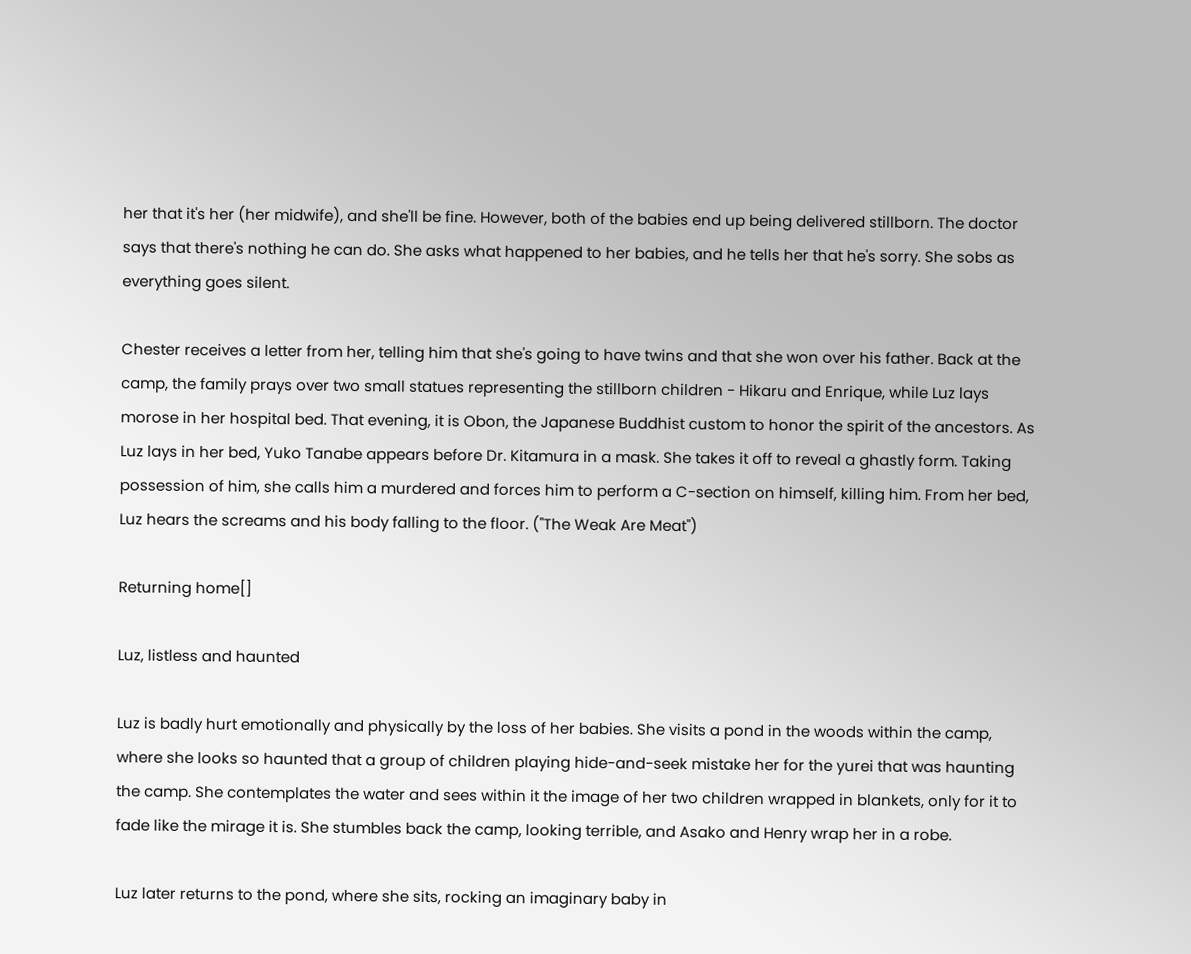her that it's her (her midwife), and she'll be fine. However, both of the babies end up being delivered stillborn. The doctor says that there's nothing he can do. She asks what happened to her babies, and he tells her that he's sorry. She sobs as everything goes silent.

Chester receives a letter from her, telling him that she's going to have twins and that she won over his father. Back at the camp, the family prays over two small statues representing the stillborn children - Hikaru and Enrique, while Luz lays morose in her hospital bed. That evening, it is Obon, the Japanese Buddhist custom to honor the spirit of the ancestors. As Luz lays in her bed, Yuko Tanabe appears before Dr. Kitamura in a mask. She takes it off to reveal a ghastly form. Taking possession of him, she calls him a murdered and forces him to perform a C-section on himself, killing him. From her bed, Luz hears the screams and his body falling to the floor. ("The Weak Are Meat")

Returning home[]

Luz, listless and haunted

Luz is badly hurt emotionally and physically by the loss of her babies. She visits a pond in the woods within the camp, where she looks so haunted that a group of children playing hide-and-seek mistake her for the yurei that was haunting the camp. She contemplates the water and sees within it the image of her two children wrapped in blankets, only for it to fade like the mirage it is. She stumbles back the camp, looking terrible, and Asako and Henry wrap her in a robe.

Luz later returns to the pond, where she sits, rocking an imaginary baby in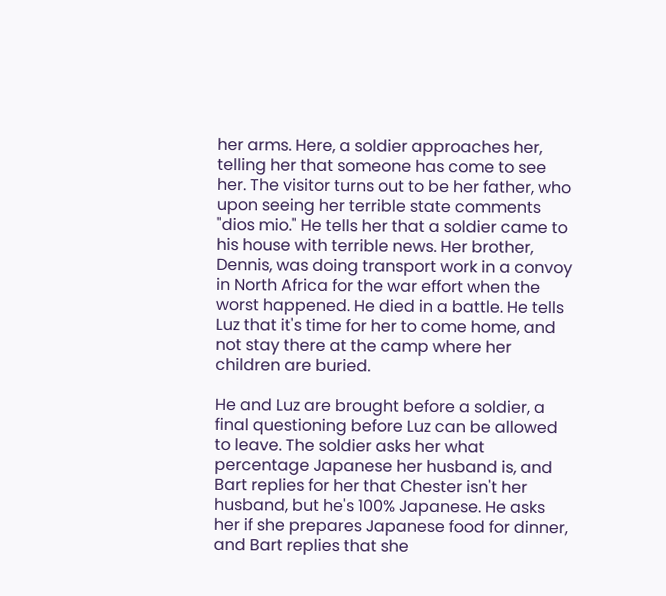her arms. Here, a soldier approaches her, telling her that someone has come to see her. The visitor turns out to be her father, who upon seeing her terrible state comments "dios mio." He tells her that a soldier came to his house with terrible news. Her brother, Dennis, was doing transport work in a convoy in North Africa for the war effort when the worst happened. He died in a battle. He tells Luz that it's time for her to come home, and not stay there at the camp where her children are buried.

He and Luz are brought before a soldier, a final questioning before Luz can be allowed to leave. The soldier asks her what percentage Japanese her husband is, and Bart replies for her that Chester isn't her husband, but he's 100% Japanese. He asks her if she prepares Japanese food for dinner, and Bart replies that she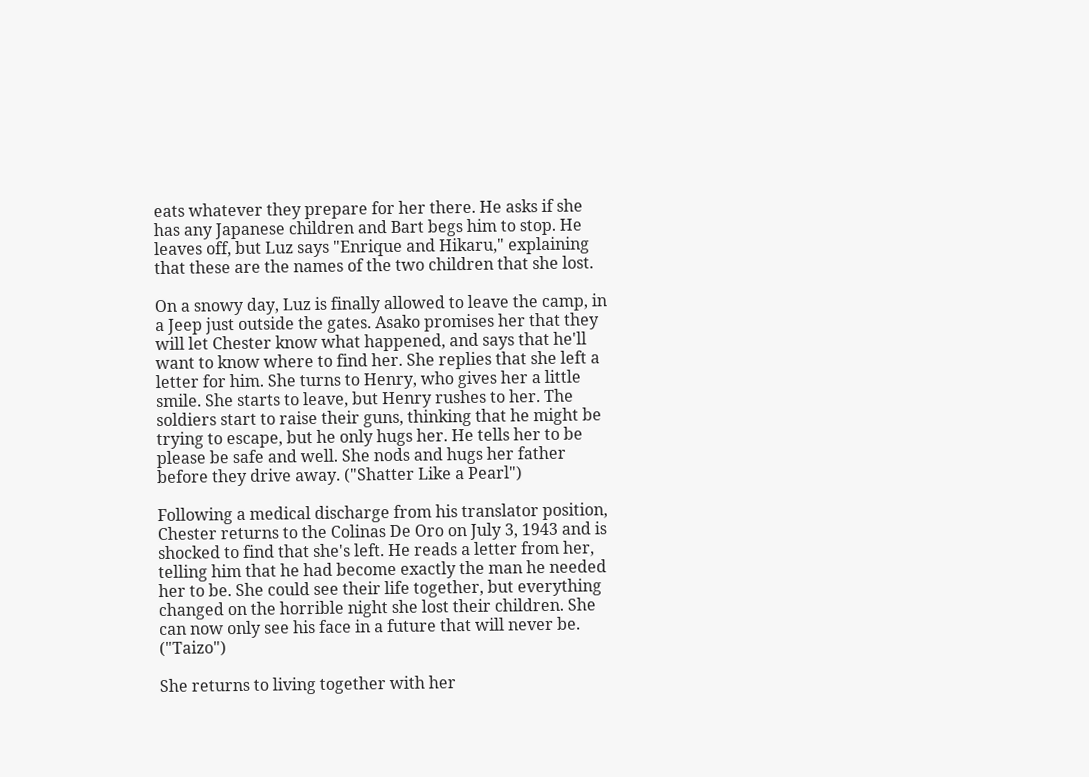eats whatever they prepare for her there. He asks if she has any Japanese children and Bart begs him to stop. He leaves off, but Luz says "Enrique and Hikaru," explaining that these are the names of the two children that she lost.

On a snowy day, Luz is finally allowed to leave the camp, in a Jeep just outside the gates. Asako promises her that they will let Chester know what happened, and says that he'll want to know where to find her. She replies that she left a letter for him. She turns to Henry, who gives her a little smile. She starts to leave, but Henry rushes to her. The soldiers start to raise their guns, thinking that he might be trying to escape, but he only hugs her. He tells her to be please be safe and well. She nods and hugs her father before they drive away. ("Shatter Like a Pearl")

Following a medical discharge from his translator position, Chester returns to the Colinas De Oro on July 3, 1943 and is shocked to find that she's left. He reads a letter from her, telling him that he had become exactly the man he needed her to be. She could see their life together, but everything changed on the horrible night she lost their children. She can now only see his face in a future that will never be. ("Taizo")

She returns to living together with her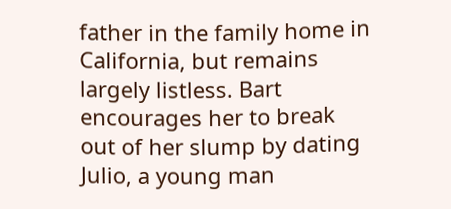father in the family home in California, but remains largely listless. Bart encourages her to break out of her slump by dating Julio, a young man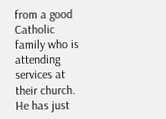from a good Catholic family who is attending services at their church. He has just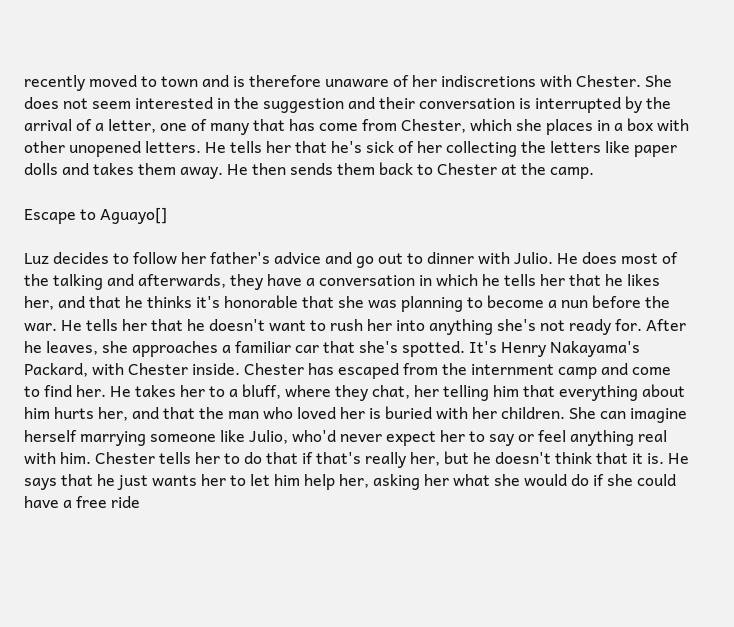recently moved to town and is therefore unaware of her indiscretions with Chester. She does not seem interested in the suggestion and their conversation is interrupted by the arrival of a letter, one of many that has come from Chester, which she places in a box with other unopened letters. He tells her that he's sick of her collecting the letters like paper dolls and takes them away. He then sends them back to Chester at the camp.

Escape to Aguayo[]

Luz decides to follow her father's advice and go out to dinner with Julio. He does most of the talking and afterwards, they have a conversation in which he tells her that he likes her, and that he thinks it's honorable that she was planning to become a nun before the war. He tells her that he doesn't want to rush her into anything she's not ready for. After he leaves, she approaches a familiar car that she's spotted. It's Henry Nakayama's Packard, with Chester inside. Chester has escaped from the internment camp and come to find her. He takes her to a bluff, where they chat, her telling him that everything about him hurts her, and that the man who loved her is buried with her children. She can imagine herself marrying someone like Julio, who'd never expect her to say or feel anything real with him. Chester tells her to do that if that's really her, but he doesn't think that it is. He says that he just wants her to let him help her, asking her what she would do if she could have a free ride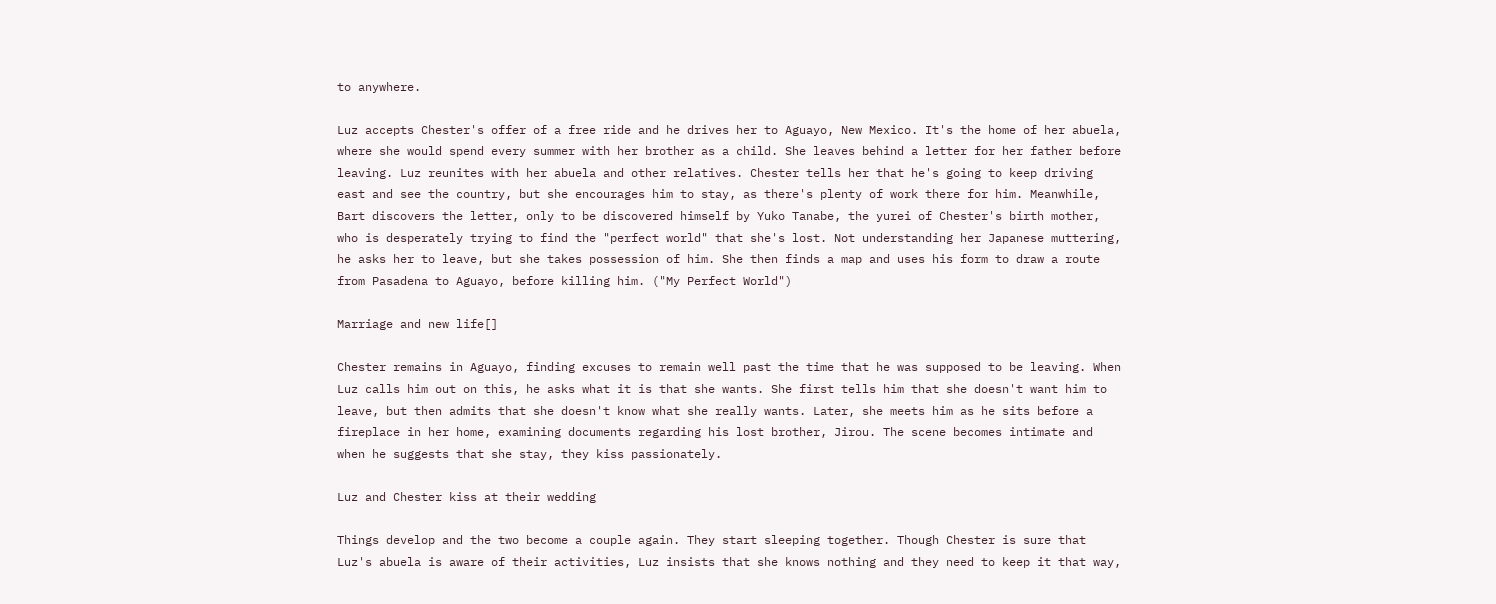to anywhere.

Luz accepts Chester's offer of a free ride and he drives her to Aguayo, New Mexico. It's the home of her abuela, where she would spend every summer with her brother as a child. She leaves behind a letter for her father before leaving. Luz reunites with her abuela and other relatives. Chester tells her that he's going to keep driving east and see the country, but she encourages him to stay, as there's plenty of work there for him. Meanwhile, Bart discovers the letter, only to be discovered himself by Yuko Tanabe, the yurei of Chester's birth mother, who is desperately trying to find the "perfect world" that she's lost. Not understanding her Japanese muttering, he asks her to leave, but she takes possession of him. She then finds a map and uses his form to draw a route from Pasadena to Aguayo, before killing him. ("My Perfect World")

Marriage and new life[]

Chester remains in Aguayo, finding excuses to remain well past the time that he was supposed to be leaving. When Luz calls him out on this, he asks what it is that she wants. She first tells him that she doesn't want him to leave, but then admits that she doesn't know what she really wants. Later, she meets him as he sits before a fireplace in her home, examining documents regarding his lost brother, Jirou. The scene becomes intimate and when he suggests that she stay, they kiss passionately.

Luz and Chester kiss at their wedding

Things develop and the two become a couple again. They start sleeping together. Though Chester is sure that Luz's abuela is aware of their activities, Luz insists that she knows nothing and they need to keep it that way,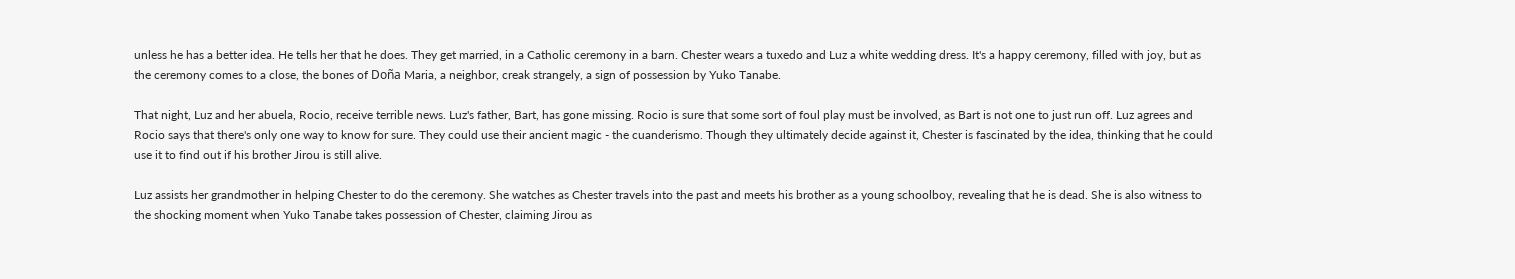unless he has a better idea. He tells her that he does. They get married, in a Catholic ceremony in a barn. Chester wears a tuxedo and Luz a white wedding dress. It's a happy ceremony, filled with joy, but as the ceremony comes to a close, the bones of Doña Maria, a neighbor, creak strangely, a sign of possession by Yuko Tanabe.

That night, Luz and her abuela, Rocio, receive terrible news. Luz's father, Bart, has gone missing. Rocio is sure that some sort of foul play must be involved, as Bart is not one to just run off. Luz agrees and Rocio says that there's only one way to know for sure. They could use their ancient magic - the cuanderismo. Though they ultimately decide against it, Chester is fascinated by the idea, thinking that he could use it to find out if his brother Jirou is still alive.

Luz assists her grandmother in helping Chester to do the ceremony. She watches as Chester travels into the past and meets his brother as a young schoolboy, revealing that he is dead. She is also witness to the shocking moment when Yuko Tanabe takes possession of Chester, claiming Jirou as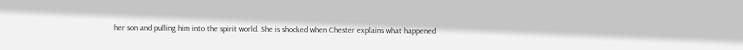her son and pulling him into the spirit world. She is shocked when Chester explains what happened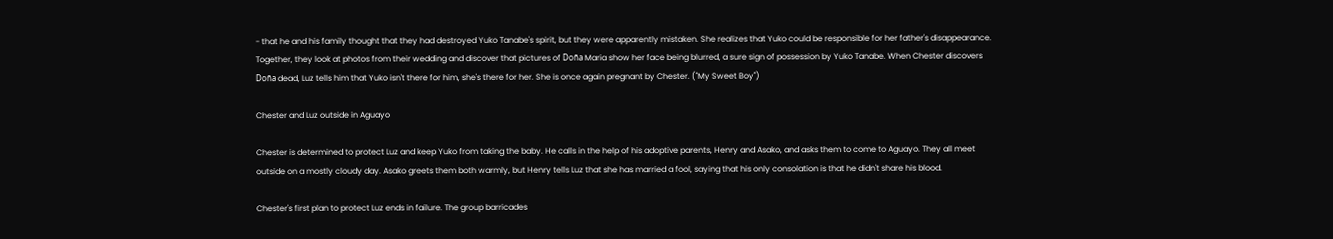- that he and his family thought that they had destroyed Yuko Tanabe's spirit, but they were apparently mistaken. She realizes that Yuko could be responsible for her father's disappearance. Together, they look at photos from their wedding and discover that pictures of Doña Maria show her face being blurred, a sure sign of possession by Yuko Tanabe. When Chester discovers Doña dead, Luz tells him that Yuko isn't there for him, she's there for her. She is once again pregnant by Chester. ("My Sweet Boy")

Chester and Luz outside in Aguayo

Chester is determined to protect Luz and keep Yuko from taking the baby. He calls in the help of his adoptive parents, Henry and Asako, and asks them to come to Aguayo. They all meet outside on a mostly cloudy day. Asako greets them both warmly, but Henry tells Luz that she has married a fool, saying that his only consolation is that he didn't share his blood.

Chester's first plan to protect Luz ends in failure. The group barricades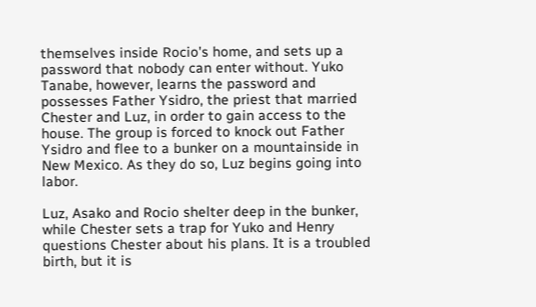themselves inside Rocio's home, and sets up a password that nobody can enter without. Yuko Tanabe, however, learns the password and possesses Father Ysidro, the priest that married Chester and Luz, in order to gain access to the house. The group is forced to knock out Father Ysidro and flee to a bunker on a mountainside in New Mexico. As they do so, Luz begins going into labor.

Luz, Asako and Rocio shelter deep in the bunker, while Chester sets a trap for Yuko and Henry questions Chester about his plans. It is a troubled birth, but it is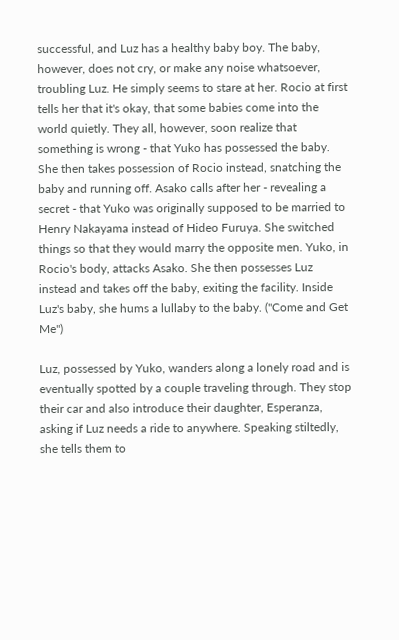successful, and Luz has a healthy baby boy. The baby, however, does not cry, or make any noise whatsoever, troubling Luz. He simply seems to stare at her. Rocio at first tells her that it's okay, that some babies come into the world quietly. They all, however, soon realize that something is wrong - that Yuko has possessed the baby. She then takes possession of Rocio instead, snatching the baby and running off. Asako calls after her - revealing a secret - that Yuko was originally supposed to be married to Henry Nakayama instead of Hideo Furuya. She switched things so that they would marry the opposite men. Yuko, in Rocio's body, attacks Asako. She then possesses Luz instead and takes off the baby, exiting the facility. Inside Luz's baby, she hums a lullaby to the baby. ("Come and Get Me")

Luz, possessed by Yuko, wanders along a lonely road and is eventually spotted by a couple traveling through. They stop their car and also introduce their daughter, Esperanza, asking if Luz needs a ride to anywhere. Speaking stiltedly, she tells them to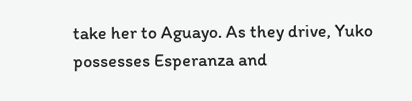take her to Aguayo. As they drive, Yuko possesses Esperanza and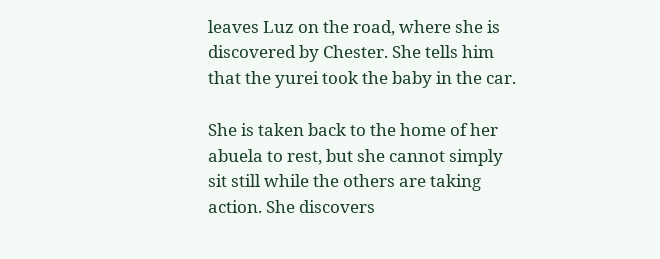leaves Luz on the road, where she is discovered by Chester. She tells him that the yurei took the baby in the car.

She is taken back to the home of her abuela to rest, but she cannot simply sit still while the others are taking action. She discovers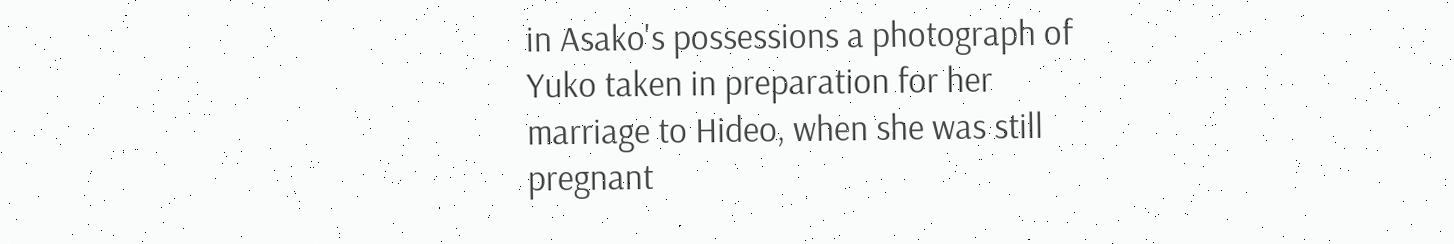in Asako's possessions a photograph of Yuko taken in preparation for her marriage to Hideo, when she was still pregnant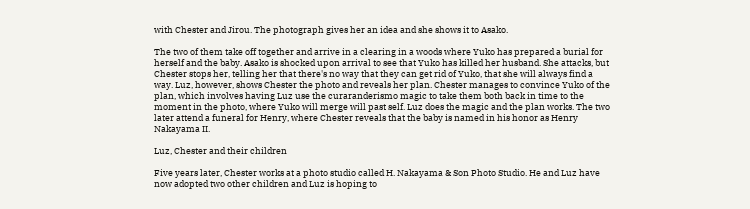with Chester and Jirou. The photograph gives her an idea and she shows it to Asako.

The two of them take off together and arrive in a clearing in a woods where Yuko has prepared a burial for herself and the baby. Asako is shocked upon arrival to see that Yuko has killed her husband. She attacks, but Chester stops her, telling her that there's no way that they can get rid of Yuko, that she will always find a way. Luz, however, shows Chester the photo and reveals her plan. Chester manages to convince Yuko of the plan, which involves having Luz use the curaranderismo magic to take them both back in time to the moment in the photo, where Yuko will merge will past self. Luz does the magic and the plan works. The two later attend a funeral for Henry, where Chester reveals that the baby is named in his honor as Henry Nakayama II.

Luz, Chester and their children

Five years later, Chester works at a photo studio called H. Nakayama & Son Photo Studio. He and Luz have now adopted two other children and Luz is hoping to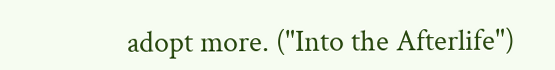adopt more. ("Into the Afterlife")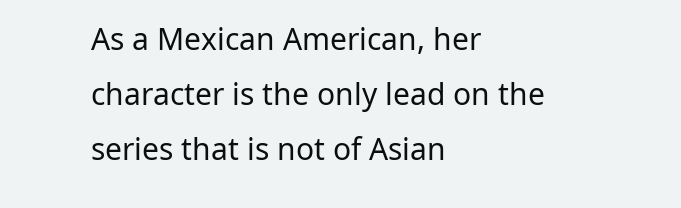As a Mexican American, her character is the only lead on the series that is not of Asian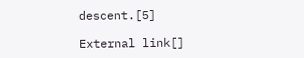descent.[5]

External link[]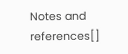Notes and references[]